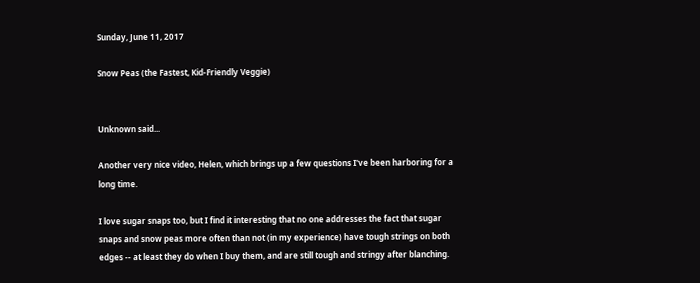Sunday, June 11, 2017

Snow Peas (the Fastest, Kid-Friendly Veggie)


Unknown said...

Another very nice video, Helen, which brings up a few questions I've been harboring for a long time.

I love sugar snaps too, but I find it interesting that no one addresses the fact that sugar snaps and snow peas more often than not (in my experience) have tough strings on both edges -- at least they do when I buy them, and are still tough and stringy after blanching.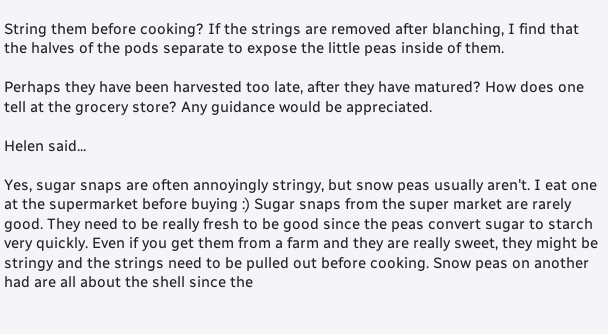String them before cooking? If the strings are removed after blanching, I find that the halves of the pods separate to expose the little peas inside of them.

Perhaps they have been harvested too late, after they have matured? How does one tell at the grocery store? Any guidance would be appreciated.

Helen said...

Yes, sugar snaps are often annoyingly stringy, but snow peas usually aren't. I eat one at the supermarket before buying :) Sugar snaps from the super market are rarely good. They need to be really fresh to be good since the peas convert sugar to starch very quickly. Even if you get them from a farm and they are really sweet, they might be stringy and the strings need to be pulled out before cooking. Snow peas on another had are all about the shell since the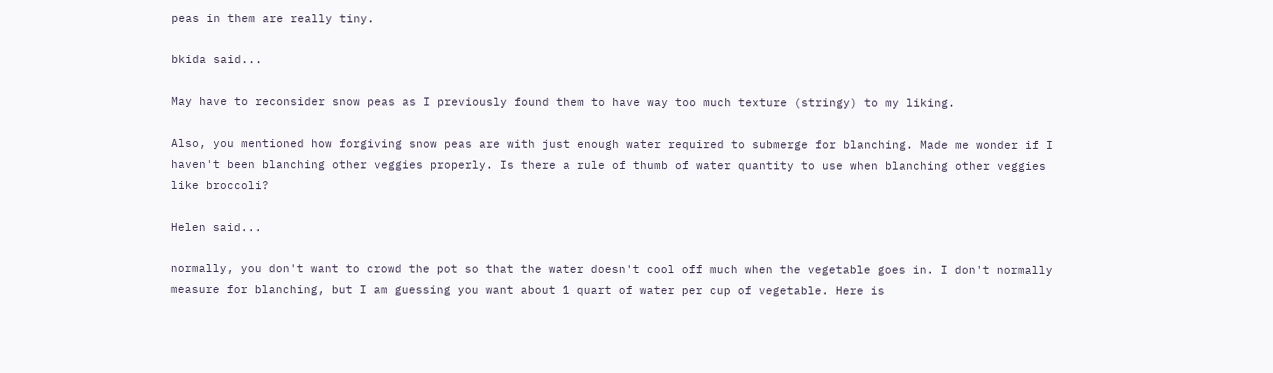peas in them are really tiny.

bkida said...

May have to reconsider snow peas as I previously found them to have way too much texture (stringy) to my liking.

Also, you mentioned how forgiving snow peas are with just enough water required to submerge for blanching. Made me wonder if I haven't been blanching other veggies properly. Is there a rule of thumb of water quantity to use when blanching other veggies like broccoli?

Helen said...

normally, you don't want to crowd the pot so that the water doesn't cool off much when the vegetable goes in. I don't normally measure for blanching, but I am guessing you want about 1 quart of water per cup of vegetable. Here is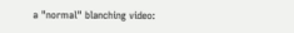a "normal" blanching video: